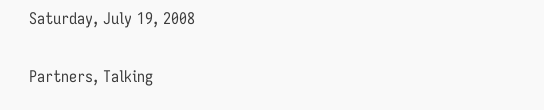Saturday, July 19, 2008

Partners, Talking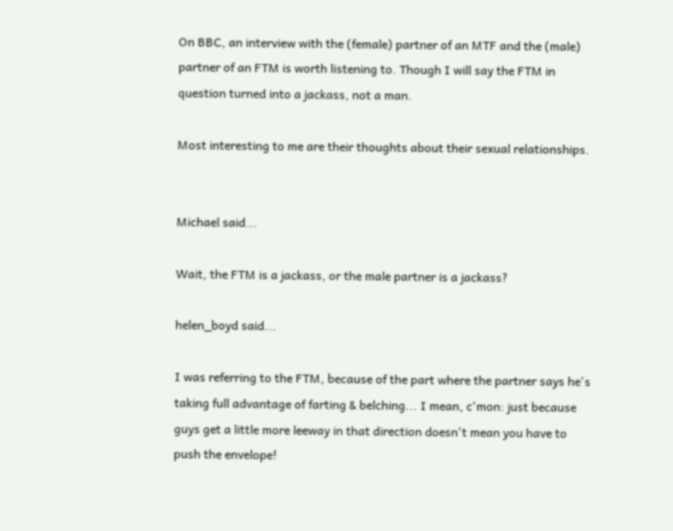On BBC, an interview with the (female) partner of an MTF and the (male) partner of an FTM is worth listening to. Though I will say the FTM in question turned into a jackass, not a man.

Most interesting to me are their thoughts about their sexual relationships.


Michael said...

Wait, the FTM is a jackass, or the male partner is a jackass?

helen_boyd said...

I was referring to the FTM, because of the part where the partner says he's taking full advantage of farting & belching... I mean, c'mon: just because guys get a little more leeway in that direction doesn't mean you have to push the envelope!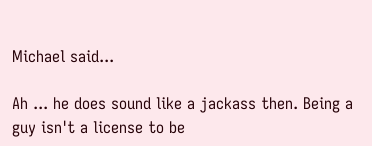Michael said...

Ah ... he does sound like a jackass then. Being a guy isn't a license to be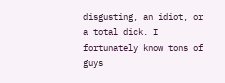disgusting, an idiot, or a total dick. I fortunately know tons of guys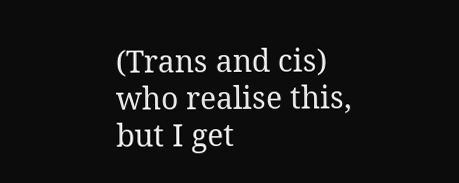(Trans and cis) who realise this, but I get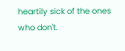heartily sick of the ones who don't.